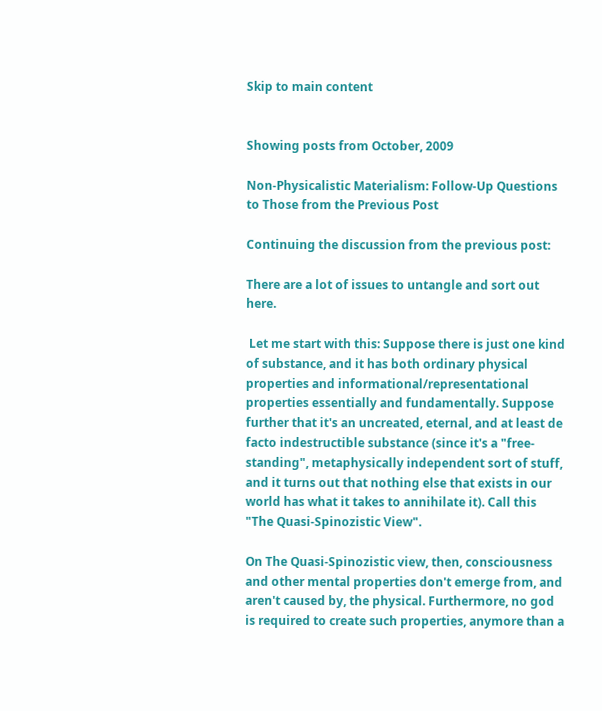Skip to main content


Showing posts from October, 2009

Non-Physicalistic Materialism: Follow-Up Questions to Those from the Previous Post

Continuing the discussion from the previous post:

There are a lot of issues to untangle and sort out here.

 Let me start with this: Suppose there is just one kind of substance, and it has both ordinary physical properties and informational/representational properties essentially and fundamentally. Suppose further that it's an uncreated, eternal, and at least de facto indestructible substance (since it's a "free-standing", metaphysically independent sort of stuff, and it turns out that nothing else that exists in our world has what it takes to annihilate it). Call this "The Quasi-Spinozistic View".

On The Quasi-Spinozistic view, then, consciousness and other mental properties don't emerge from, and aren't caused by, the physical. Furthermore, no god is required to create such properties, anymore than a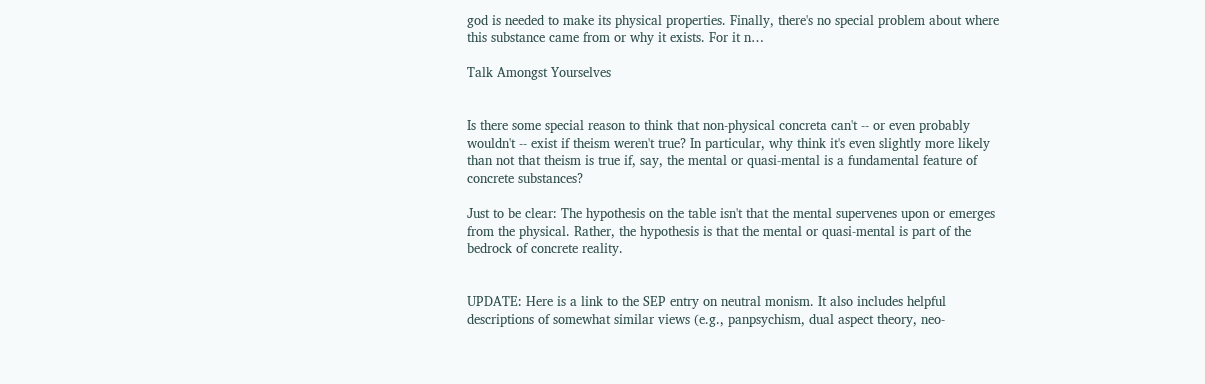god is needed to make its physical properties. Finally, there's no special problem about where this substance came from or why it exists. For it n…

Talk Amongst Yourselves


Is there some special reason to think that non-physical concreta can't -- or even probably wouldn't -- exist if theism weren't true? In particular, why think it's even slightly more likely than not that theism is true if, say, the mental or quasi-mental is a fundamental feature of concrete substances?

Just to be clear: The hypothesis on the table isn't that the mental supervenes upon or emerges from the physical. Rather, the hypothesis is that the mental or quasi-mental is part of the bedrock of concrete reality.


UPDATE: Here is a link to the SEP entry on neutral monism. It also includes helpful descriptions of somewhat similar views (e.g., panpsychism, dual aspect theory, neo-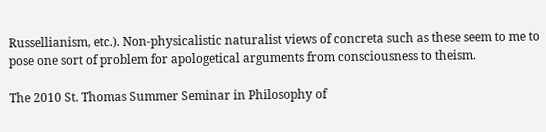Russellianism, etc.). Non-physicalistic naturalist views of concreta such as these seem to me to pose one sort of problem for apologetical arguments from consciousness to theism.

The 2010 St. Thomas Summer Seminar in Philosophy of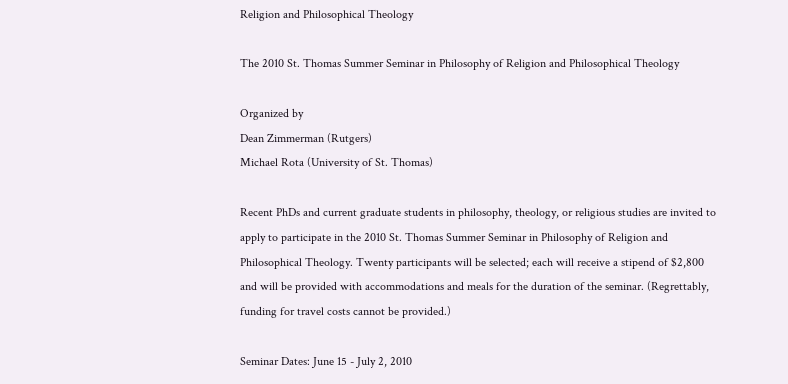Religion and Philosophical Theology

The 2010 St. Thomas Summer Seminar in Philosophy of Religion and Philosophical Theology

Organized by
Dean Zimmerman (Rutgers)
Michael Rota (University of St. Thomas)

Recent PhDs and current graduate students in philosophy, theology, or religious studies are invited to apply to participate in the 2010 St. Thomas Summer Seminar in Philosophy of Religion and Philosophical Theology. Twenty participants will be selected; each will receive a stipend of $2,800 and will be provided with accommodations and meals for the duration of the seminar. (Regrettably, funding for travel costs cannot be provided.)

Seminar Dates: June 15 - July 2, 2010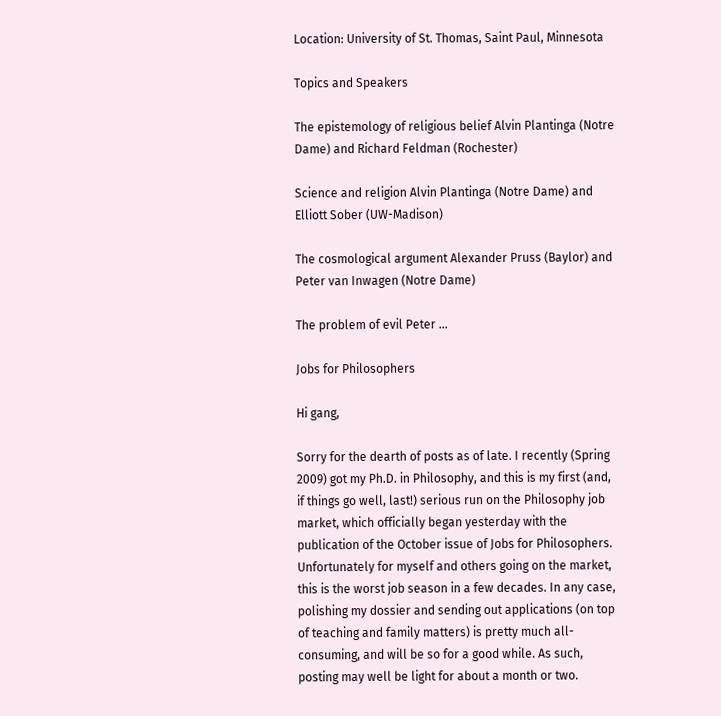Location: University of St. Thomas, Saint Paul, Minnesota

Topics and Speakers

The epistemology of religious belief Alvin Plantinga (Notre Dame) and Richard Feldman (Rochester)

Science and religion Alvin Plantinga (Notre Dame) and Elliott Sober (UW-Madison)

The cosmological argument Alexander Pruss (Baylor) and Peter van Inwagen (Notre Dame)

The problem of evil Peter …

Jobs for Philosophers

Hi gang,

Sorry for the dearth of posts as of late. I recently (Spring 2009) got my Ph.D. in Philosophy, and this is my first (and, if things go well, last!) serious run on the Philosophy job market, which officially began yesterday with the publication of the October issue of Jobs for Philosophers. Unfortunately for myself and others going on the market, this is the worst job season in a few decades. In any case, polishing my dossier and sending out applications (on top of teaching and family matters) is pretty much all-consuming, and will be so for a good while. As such, posting may well be light for about a month or two.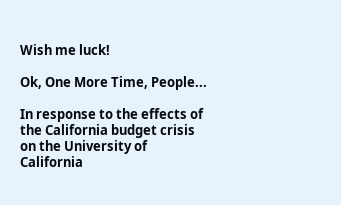Wish me luck!

Ok, One More Time, People...

In response to the effects of the California budget crisis on the University of California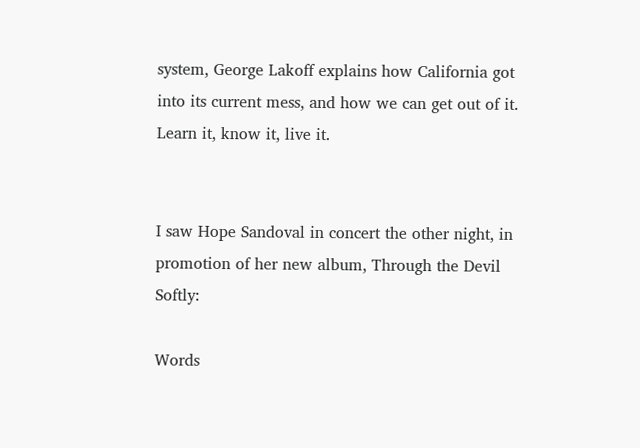system, George Lakoff explains how California got into its current mess, and how we can get out of it. Learn it, know it, live it.


I saw Hope Sandoval in concert the other night, in promotion of her new album, Through the Devil Softly:

Words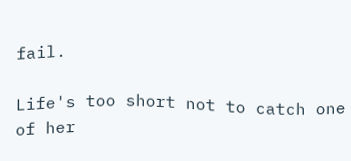fail.

Life's too short not to catch one of her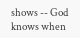shows -- God knows when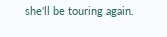she'll be touring again.